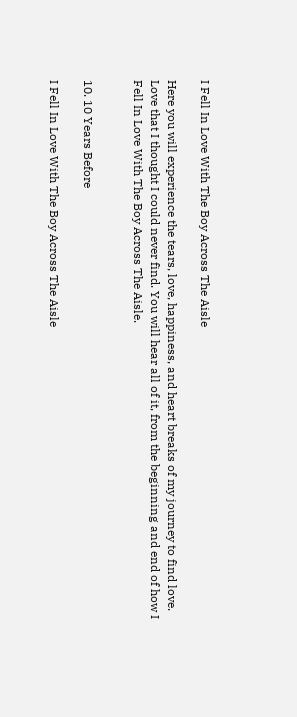I Fell In Love With The Boy Across The Aisle

Here you will experience the tears, love, happiness, and heart breaks of my journey to find love. Love that I thought I could never find. You will hear all of it, from the beginning and end of how I Fell In Love With The Boy Across The Aisle.


10. 10 Years Before

I Fell In Love With The Boy Across The Aisle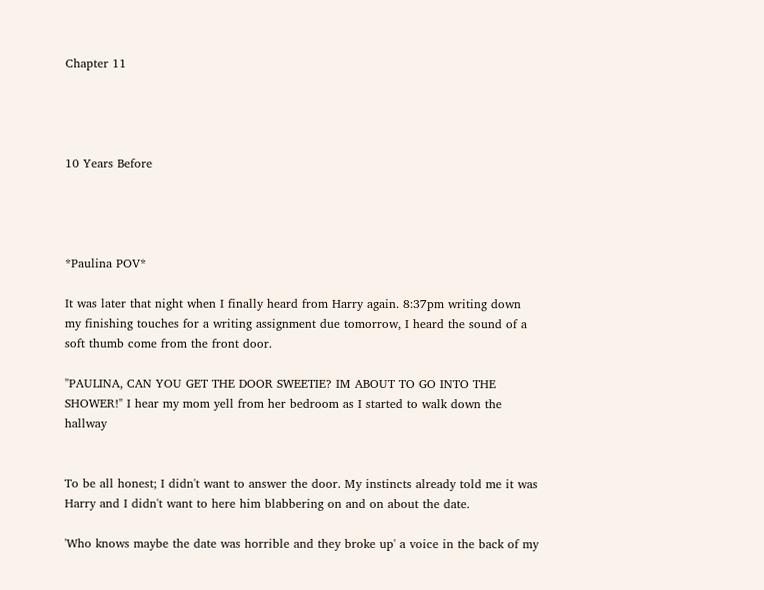Chapter 11




10 Years Before




*Paulina POV*

It was later that night when I finally heard from Harry again. 8:37pm writing down my finishing touches for a writing assignment due tomorrow, I heard the sound of a soft thumb come from the front door.

"PAULINA, CAN YOU GET THE DOOR SWEETIE? IM ABOUT TO GO INTO THE SHOWER!" I hear my mom yell from her bedroom as I started to walk down the hallway


To be all honest; I didn't want to answer the door. My instincts already told me it was Harry and I didn't want to here him blabbering on and on about the date.

'Who knows maybe the date was horrible and they broke up' a voice in the back of my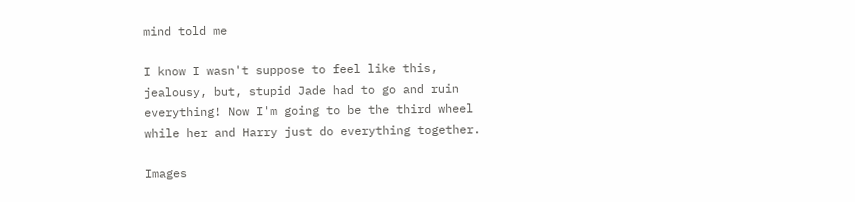mind told me

I know I wasn't suppose to feel like this, jealousy, but, stupid Jade had to go and ruin everything! Now I'm going to be the third wheel while her and Harry just do everything together.

Images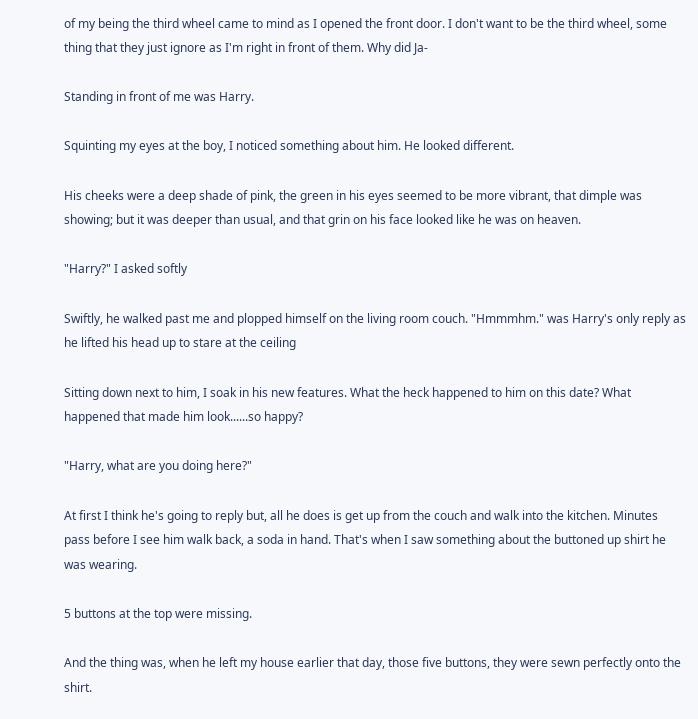of my being the third wheel came to mind as I opened the front door. I don't want to be the third wheel, some thing that they just ignore as I'm right in front of them. Why did Ja-

Standing in front of me was Harry.

Squinting my eyes at the boy, I noticed something about him. He looked different.

His cheeks were a deep shade of pink, the green in his eyes seemed to be more vibrant, that dimple was showing; but it was deeper than usual, and that grin on his face looked like he was on heaven.

"Harry?" I asked softly

Swiftly, he walked past me and plopped himself on the living room couch. "Hmmmhm." was Harry's only reply as he lifted his head up to stare at the ceiling

Sitting down next to him, I soak in his new features. What the heck happened to him on this date? What happened that made him look......so happy?

"Harry, what are you doing here?"

At first I think he's going to reply but, all he does is get up from the couch and walk into the kitchen. Minutes pass before I see him walk back, a soda in hand. That's when I saw something about the buttoned up shirt he was wearing.

5 buttons at the top were missing.

And the thing was, when he left my house earlier that day, those five buttons, they were sewn perfectly onto the shirt.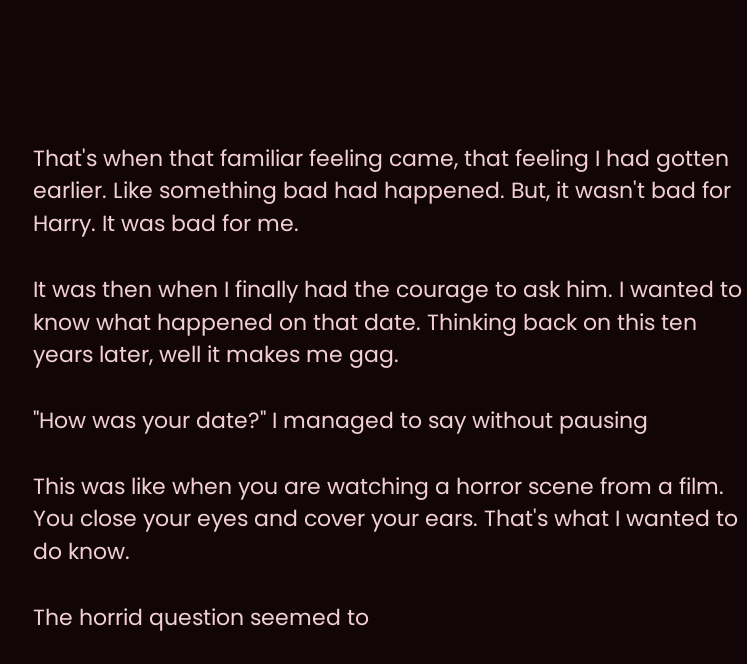That's when that familiar feeling came, that feeling I had gotten earlier. Like something bad had happened. But, it wasn't bad for Harry. It was bad for me.

It was then when I finally had the courage to ask him. I wanted to know what happened on that date. Thinking back on this ten years later, well it makes me gag.

"How was your date?" I managed to say without pausing

This was like when you are watching a horror scene from a film. You close your eyes and cover your ears. That's what I wanted to do know.

The horrid question seemed to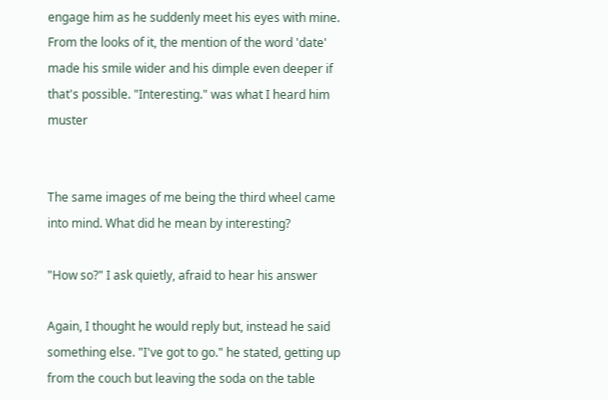engage him as he suddenly meet his eyes with mine. From the looks of it, the mention of the word 'date' made his smile wider and his dimple even deeper if that's possible. "Interesting." was what I heard him muster


The same images of me being the third wheel came into mind. What did he mean by interesting?

"How so?" I ask quietly, afraid to hear his answer

Again, I thought he would reply but, instead he said something else. "I've got to go." he stated, getting up from the couch but leaving the soda on the table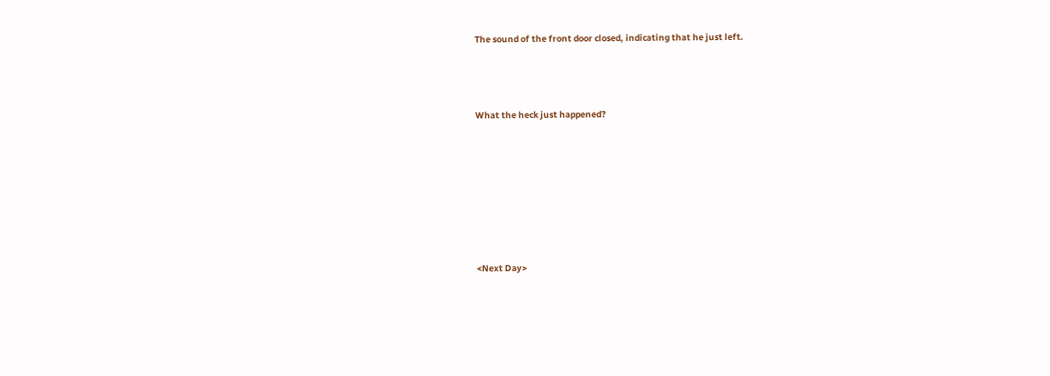The sound of the front door closed, indicating that he just left.



What the heck just happened?







<Next Day>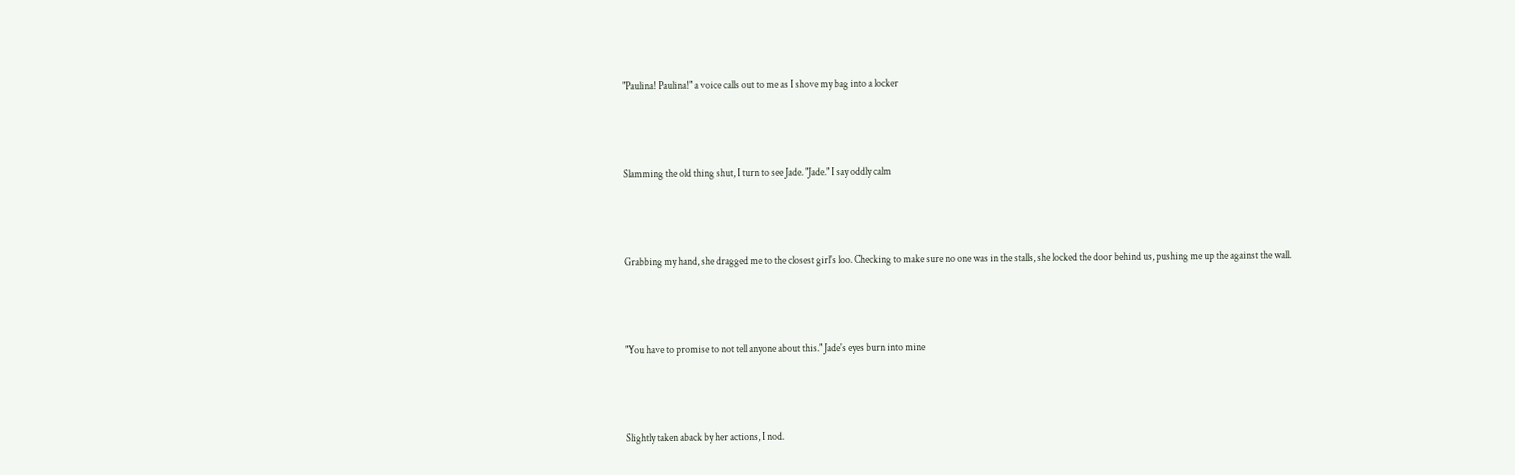"Paulina! Paulina!" a voice calls out to me as I shove my bag into a locker



Slamming the old thing shut, I turn to see Jade. "Jade." I say oddly calm



Grabbing my hand, she dragged me to the closest girl's loo. Checking to make sure no one was in the stalls, she locked the door behind us, pushing me up the against the wall.



"You have to promise to not tell anyone about this." Jade's eyes burn into mine



Slightly taken aback by her actions, I nod.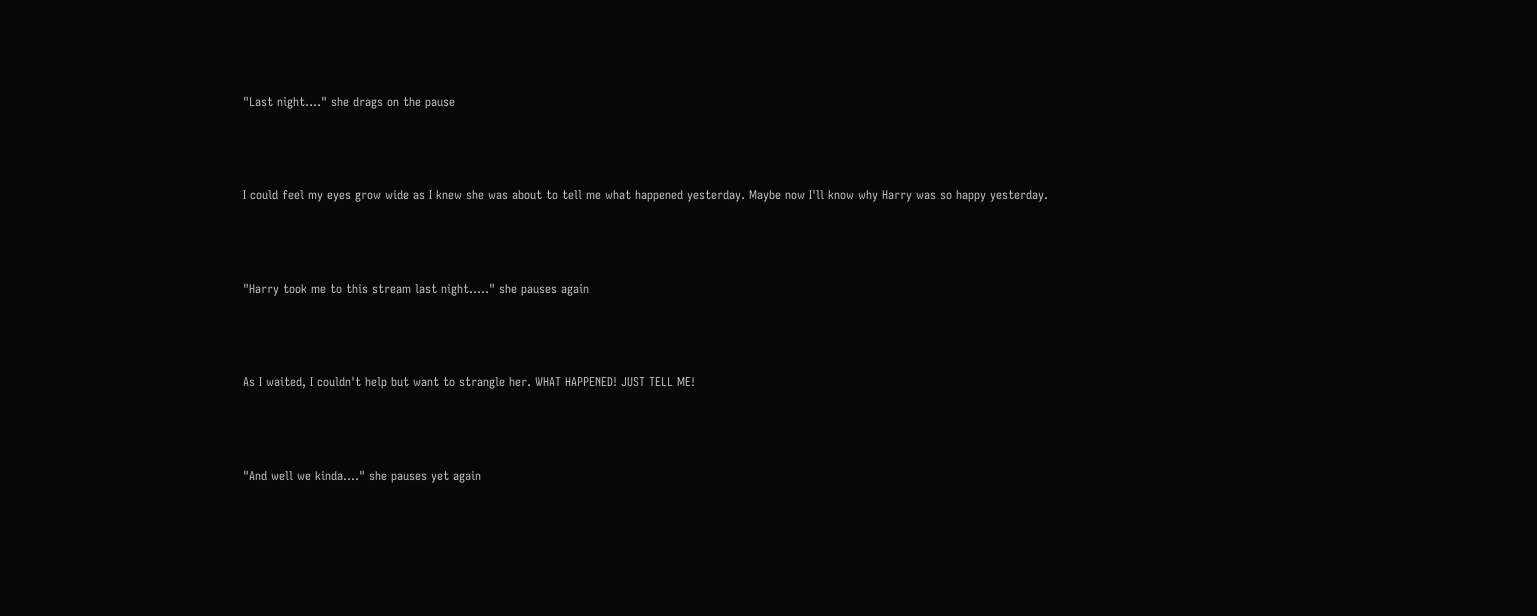"Last night...." she drags on the pause



I could feel my eyes grow wide as I knew she was about to tell me what happened yesterday. Maybe now I'll know why Harry was so happy yesterday.



"Harry took me to this stream last night....." she pauses again



As I waited, I couldn't help but want to strangle her. WHAT HAPPENED! JUST TELL ME!



"And well we kinda...." she pauses yet again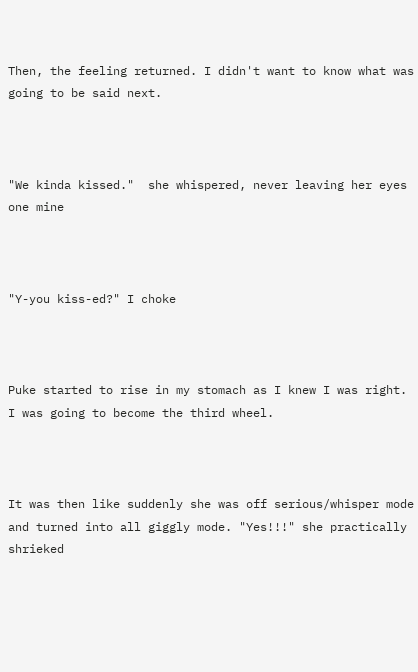Then, the feeling returned. I didn't want to know what was going to be said next.



"We kinda kissed."  she whispered, never leaving her eyes one mine



"Y-you kiss-ed?" I choke



Puke started to rise in my stomach as I knew I was right. I was going to become the third wheel.



It was then like suddenly she was off serious/whisper mode and turned into all giggly mode. "Yes!!!" she practically shrieked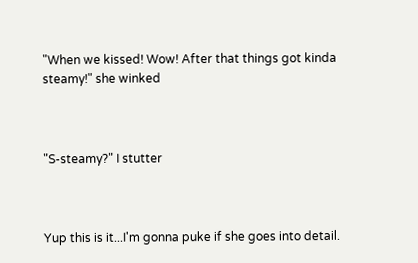"When we kissed! Wow! After that things got kinda steamy!" she winked



"S-steamy?" I stutter



Yup this is it...I'm gonna puke if she goes into detail.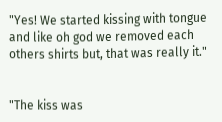"Yes! We started kissing with tongue and like oh god we removed each others shirts but, that was really it."


"The kiss was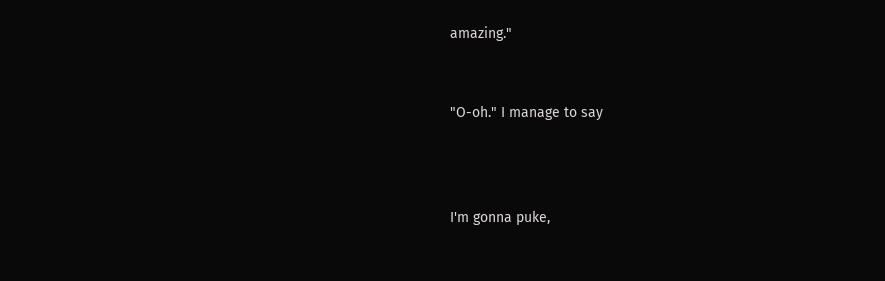amazing."


"O-oh." I manage to say



I'm gonna puke,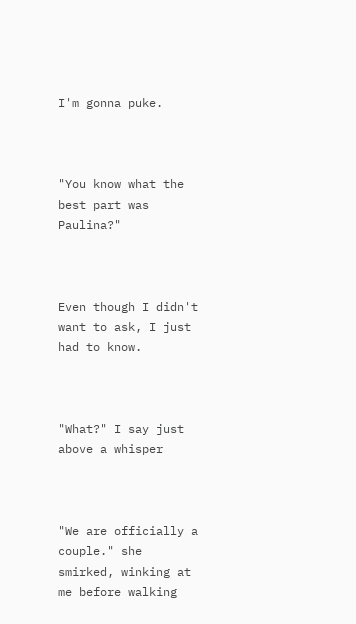I'm gonna puke.



"You know what the best part was Paulina?"



Even though I didn't want to ask, I just had to know.



"What?" I say just above a whisper



"We are officially a couple." she smirked, winking at me before walking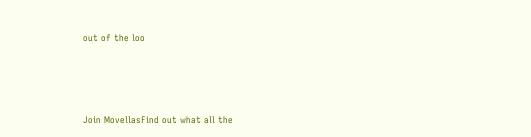out of the loo






Join MovellasFind out what all the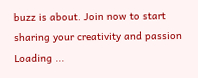buzz is about. Join now to start sharing your creativity and passion
Loading ...